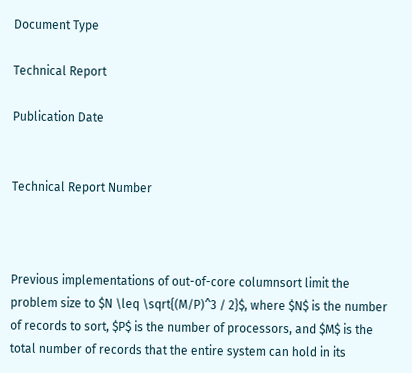Document Type

Technical Report

Publication Date


Technical Report Number



Previous implementations of out-of-core columnsort limit the problem size to $N \leq \sqrt{(M/P)^3 / 2}$, where $N$ is the number of records to sort, $P$ is the number of processors, and $M$ is the total number of records that the entire system can hold in its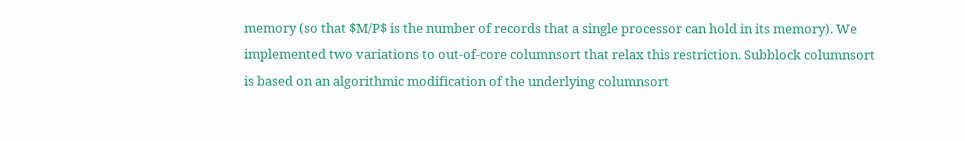memory (so that $M/P$ is the number of records that a single processor can hold in its memory). We implemented two variations to out-of-core columnsort that relax this restriction. Subblock columnsort is based on an algorithmic modification of the underlying columnsort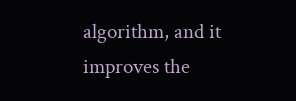algorithm, and it improves the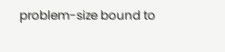problem-size bound to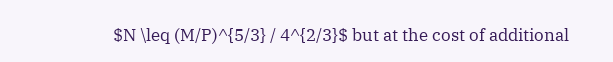$N \leq (M/P)^{5/3} / 4^{2/3}$ but at the cost of additional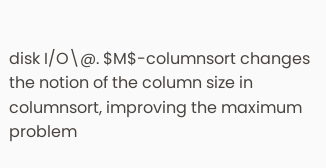disk I/O\@. $M$-columnsort changes the notion of the column size in columnsort, improving the maximum problem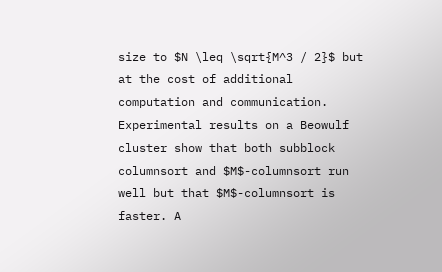size to $N \leq \sqrt{M^3 / 2}$ but at the cost of additional computation and communication. Experimental results on a Beowulf cluster show that both subblock columnsort and $M$-columnsort run well but that $M$-columnsort is faster. A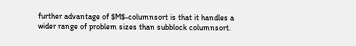further advantage of $M$-columnsort is that it handles a wider range of problem sizes than subblock columnsort.